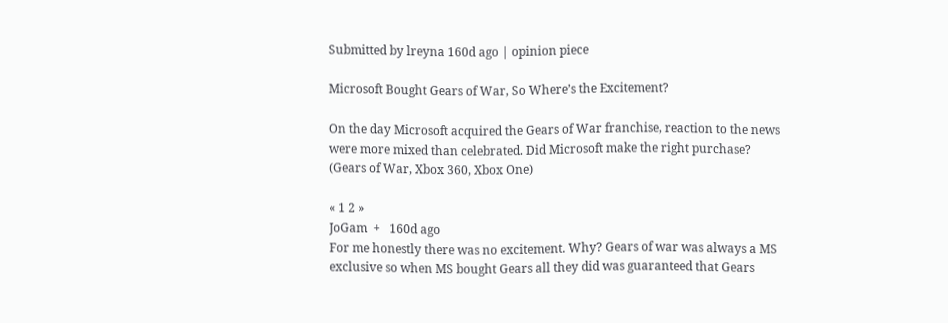Submitted by lreyna 160d ago | opinion piece

Microsoft Bought Gears of War, So Where’s the Excitement?

On the day Microsoft acquired the Gears of War franchise, reaction to the news were more mixed than celebrated. Did Microsoft make the right purchase? (Gears of War, Xbox 360, Xbox One)

« 1 2 »
JoGam  +   160d ago
For me honestly there was no excitement. Why? Gears of war was always a MS exclusive so when MS bought Gears all they did was guaranteed that Gears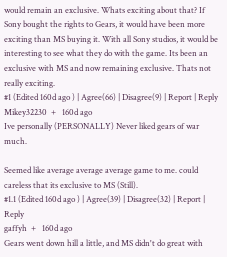would remain an exclusive. Whats exciting about that? If Sony bought the rights to Gears, it would have been more exciting than MS buying it. With all Sony studios, it would be interesting to see what they do with the game. Its been an exclusive with MS and now remaining exclusive. Thats not really exciting.
#1 (Edited 160d ago ) | Agree(66) | Disagree(9) | Report | Reply
Mikey32230  +   160d ago
Ive personally (PERSONALLY) Never liked gears of war much.

Seemed like average average average game to me. could careless that its exclusive to MS (Still).
#1.1 (Edited 160d ago ) | Agree(39) | Disagree(32) | Report | Reply
gaffyh  +   160d ago
Gears went down hill a little, and MS didn't do great with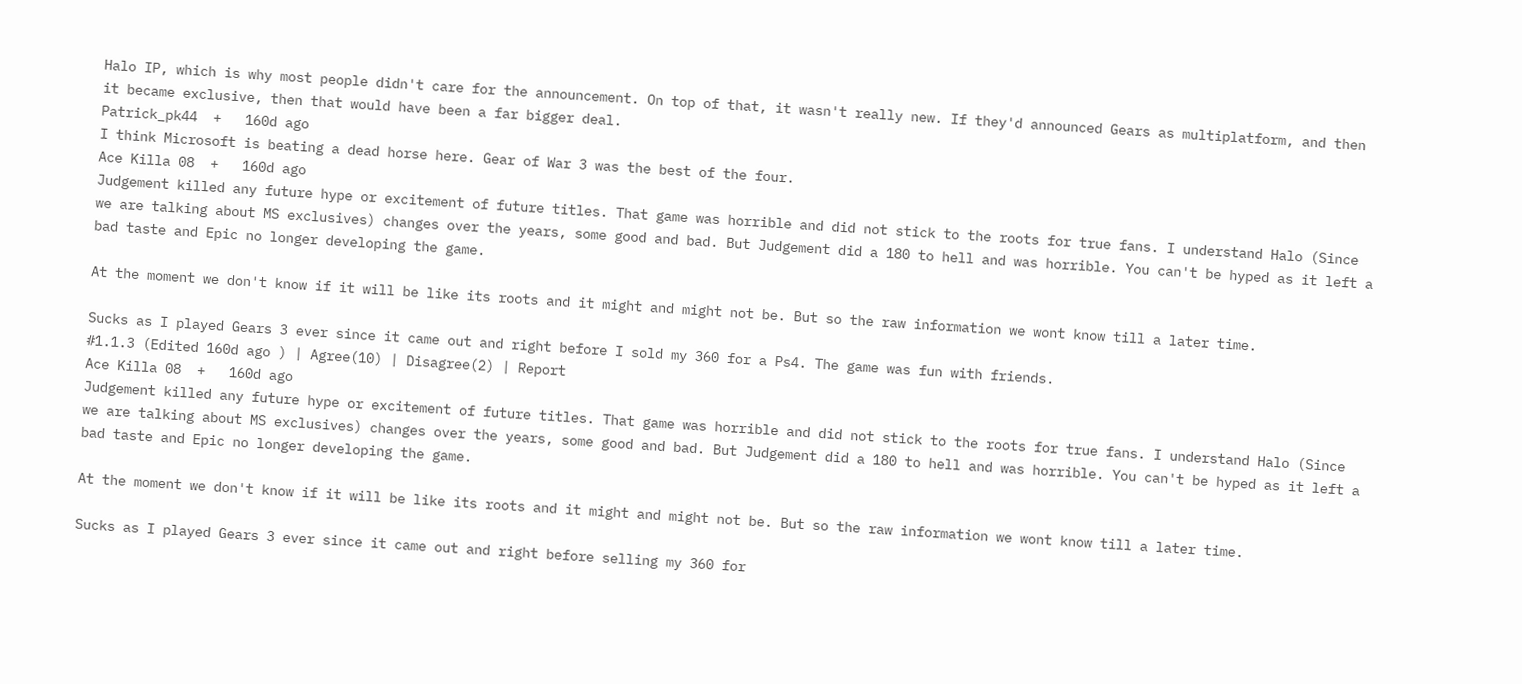Halo IP, which is why most people didn't care for the announcement. On top of that, it wasn't really new. If they'd announced Gears as multiplatform, and then it became exclusive, then that would have been a far bigger deal.
Patrick_pk44  +   160d ago
I think Microsoft is beating a dead horse here. Gear of War 3 was the best of the four.
Ace Killa 08  +   160d ago
Judgement killed any future hype or excitement of future titles. That game was horrible and did not stick to the roots for true fans. I understand Halo (Since we are talking about MS exclusives) changes over the years, some good and bad. But Judgement did a 180 to hell and was horrible. You can't be hyped as it left a bad taste and Epic no longer developing the game.

At the moment we don't know if it will be like its roots and it might and might not be. But so the raw information we wont know till a later time.

Sucks as I played Gears 3 ever since it came out and right before I sold my 360 for a Ps4. The game was fun with friends.
#1.1.3 (Edited 160d ago ) | Agree(10) | Disagree(2) | Report
Ace Killa 08  +   160d ago
Judgement killed any future hype or excitement of future titles. That game was horrible and did not stick to the roots for true fans. I understand Halo (Since we are talking about MS exclusives) changes over the years, some good and bad. But Judgement did a 180 to hell and was horrible. You can't be hyped as it left a bad taste and Epic no longer developing the game.

At the moment we don't know if it will be like its roots and it might and might not be. But so the raw information we wont know till a later time.

Sucks as I played Gears 3 ever since it came out and right before selling my 360 for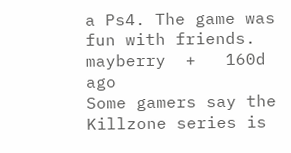a Ps4. The game was fun with friends.
mayberry  +   160d ago
Some gamers say the Killzone series is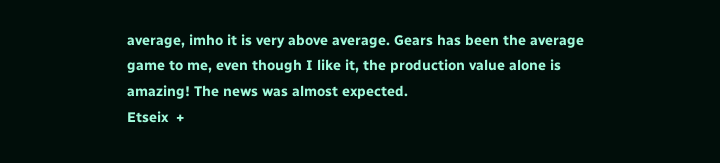average, imho it is very above average. Gears has been the average game to me, even though I like it, the production value alone is amazing! The news was almost expected.
Etseix  +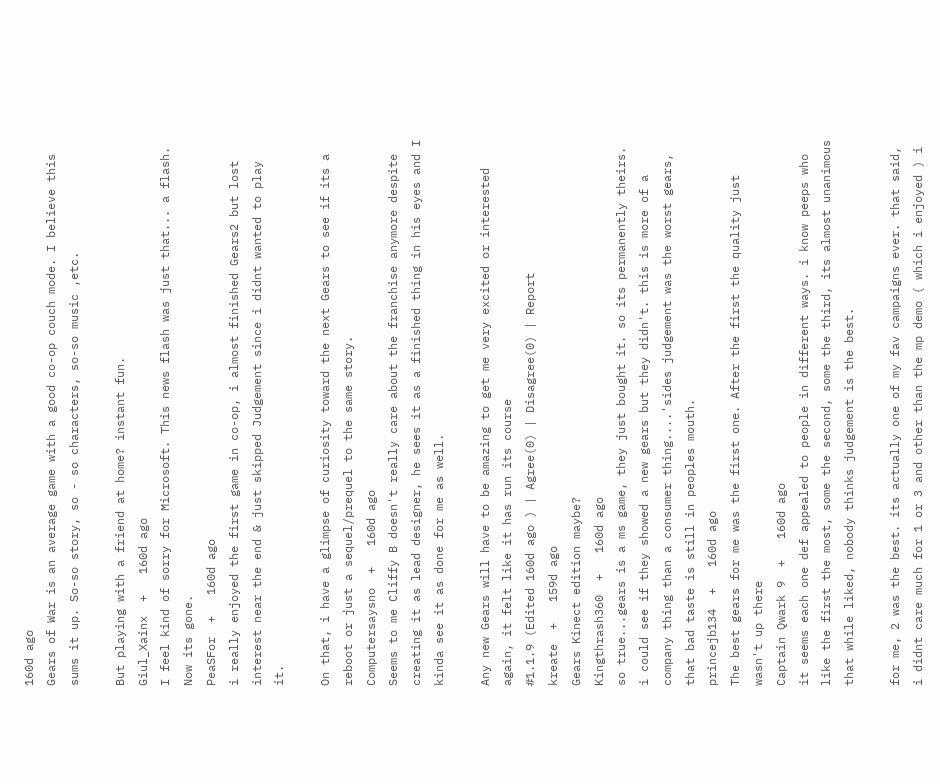160d ago
Gears of War is an average game with a good co-op couch mode. I believe this sums it up. So-so story, so - so characters, so-so music ,etc.

But playing with a friend at home? instant fun.
Giul_Xainx  +   160d ago
I feel kind of sorry for Microsoft. This news flash was just that... a flash. Now its gone.
PeaSFor  +   160d ago
i really enjoyed the first game in co-op, i almost finished Gears2 but lost interest near the end & just skipped Judgement since i didnt wanted to play it.

On that, i have a glimpse of curiosity toward the next Gears to see if its a reboot or just a sequel/prequel to the same story.
Computersaysno  +   160d ago
Seems to me Cliffy B doesn't really care about the franchise anymore despite creating it as lead designer, he sees it as a finished thing in his eyes and I kinda see it as done for me as well.

Any new Gears will have to be amazing to get me very excited or interested again, it felt like it has run its course
#1.1.9 (Edited 160d ago ) | Agree(0) | Disagree(0) | Report
kreate  +   159d ago
Gears Kinect edition maybe?
Kingthrash360  +   160d ago
so true...gears is a ms game, they just bought it. so its permanently theirs. i could see if they showed a new gears but they didn't. this is more of a company thing than a consumer thing....'sides judgement was the worst gears, that bad taste is still in peoples mouth.
princejb134  +   160d ago
The best gears for me was the first one. After the first the quality just wasn't up there
Captain Qwark 9  +   160d ago
it seems each one def appealed to people in different ways. i know peeps who like the first the most, some the second, some the third, its almost unanimous that while liked, nobody thinks judgement is the best.

for me, 2 was the best. its actually one of my fav campaigns ever. that said, i didnt care much for 1 or 3 and other than the mp demo ( which i enjoyed ) i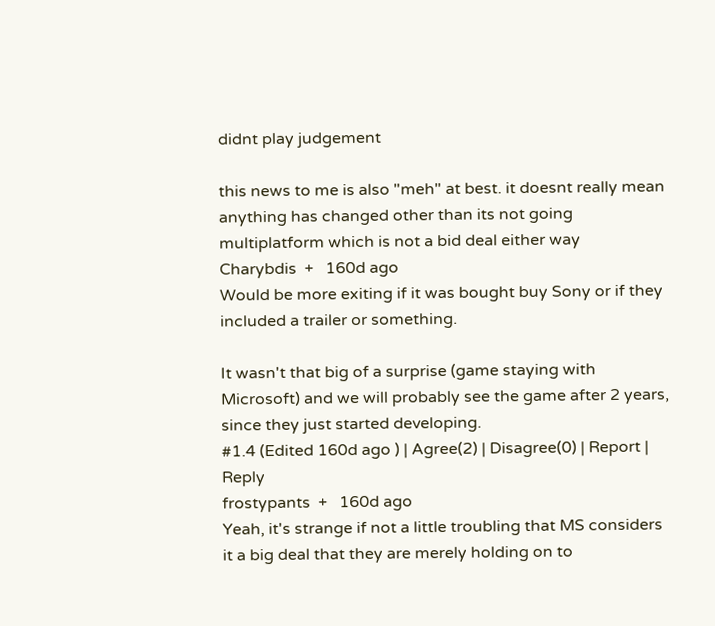didnt play judgement

this news to me is also "meh" at best. it doesnt really mean anything has changed other than its not going multiplatform which is not a bid deal either way
Charybdis  +   160d ago
Would be more exiting if it was bought buy Sony or if they included a trailer or something.

It wasn't that big of a surprise (game staying with Microsoft) and we will probably see the game after 2 years, since they just started developing.
#1.4 (Edited 160d ago ) | Agree(2) | Disagree(0) | Report | Reply
frostypants  +   160d ago
Yeah, it's strange if not a little troubling that MS considers it a big deal that they are merely holding on to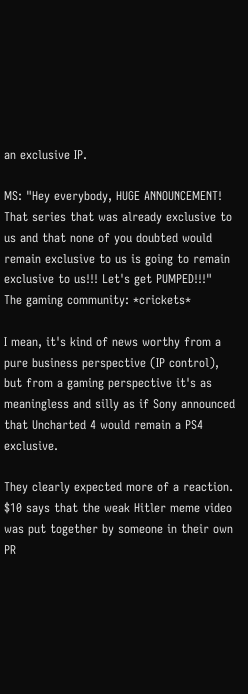an exclusive IP.

MS: "Hey everybody, HUGE ANNOUNCEMENT! That series that was already exclusive to us and that none of you doubted would remain exclusive to us is going to remain exclusive to us!!! Let's get PUMPED!!!"
The gaming community: *crickets*

I mean, it's kind of news worthy from a pure business perspective (IP control), but from a gaming perspective it's as meaningless and silly as if Sony announced that Uncharted 4 would remain a PS4 exclusive.

They clearly expected more of a reaction. $10 says that the weak Hitler meme video was put together by someone in their own PR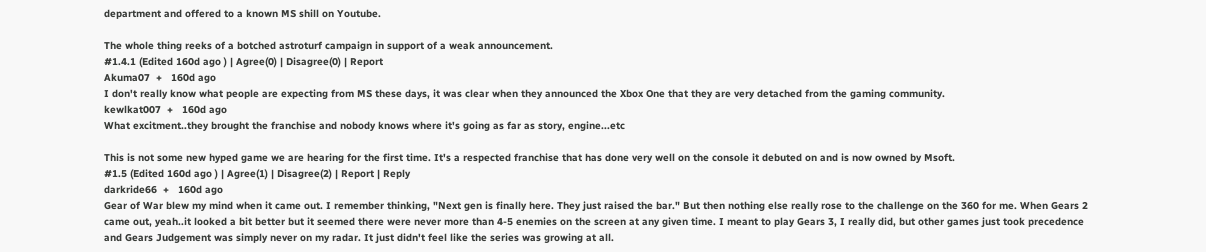department and offered to a known MS shill on Youtube.

The whole thing reeks of a botched astroturf campaign in support of a weak announcement.
#1.4.1 (Edited 160d ago ) | Agree(0) | Disagree(0) | Report
Akuma07  +   160d ago
I don't really know what people are expecting from MS these days, it was clear when they announced the Xbox One that they are very detached from the gaming community.
kewlkat007  +   160d ago
What excitment..they brought the franchise and nobody knows where it's going as far as story, engine...etc

This is not some new hyped game we are hearing for the first time. It's a respected franchise that has done very well on the console it debuted on and is now owned by Msoft.
#1.5 (Edited 160d ago ) | Agree(1) | Disagree(2) | Report | Reply
darkride66  +   160d ago
Gear of War blew my mind when it came out. I remember thinking, "Next gen is finally here. They just raised the bar." But then nothing else really rose to the challenge on the 360 for me. When Gears 2 came out, yeah..it looked a bit better but it seemed there were never more than 4-5 enemies on the screen at any given time. I meant to play Gears 3, I really did, but other games just took precedence and Gears Judgement was simply never on my radar. It just didn't feel like the series was growing at all.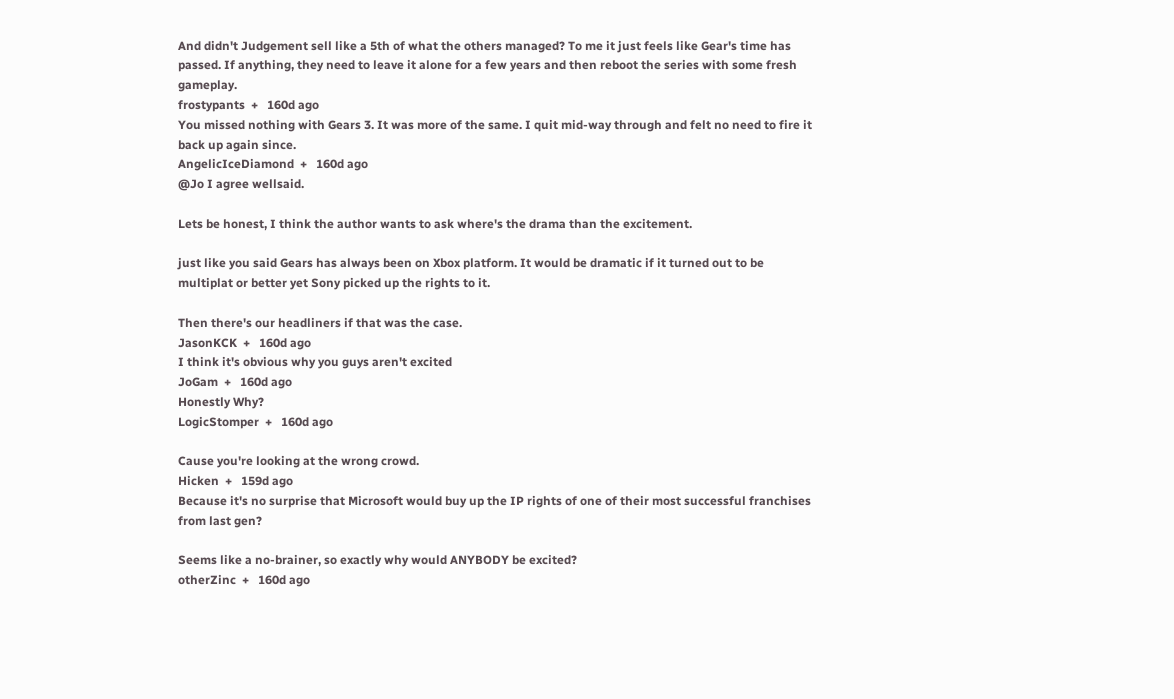And didn't Judgement sell like a 5th of what the others managed? To me it just feels like Gear's time has passed. If anything, they need to leave it alone for a few years and then reboot the series with some fresh gameplay.
frostypants  +   160d ago
You missed nothing with Gears 3. It was more of the same. I quit mid-way through and felt no need to fire it back up again since.
AngelicIceDiamond  +   160d ago
@Jo I agree wellsaid.

Lets be honest, I think the author wants to ask where's the drama than the excitement.

just like you said Gears has always been on Xbox platform. It would be dramatic if it turned out to be multiplat or better yet Sony picked up the rights to it.

Then there's our headliners if that was the case.
JasonKCK  +   160d ago
I think it's obvious why you guys aren't excited
JoGam  +   160d ago
Honestly Why?
LogicStomper  +   160d ago

Cause you're looking at the wrong crowd.
Hicken  +   159d ago
Because it's no surprise that Microsoft would buy up the IP rights of one of their most successful franchises from last gen?

Seems like a no-brainer, so exactly why would ANYBODY be excited?
otherZinc  +   160d ago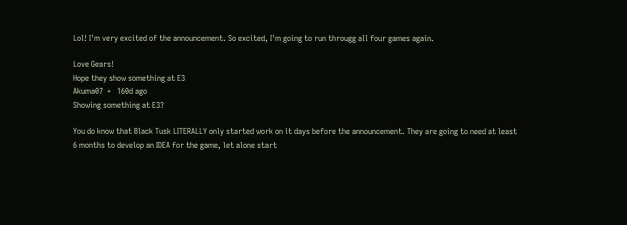Lol! I'm very excited of the announcement. So excited, I'm going to run througg all four games again.

Love Gears!
Hope they show something at E3
Akuma07  +   160d ago
Showing something at E3?

You do know that Black Tusk LITERALLY only started work on it days before the announcement. They are going to need at least 6 months to develop an IDEA for the game, let alone start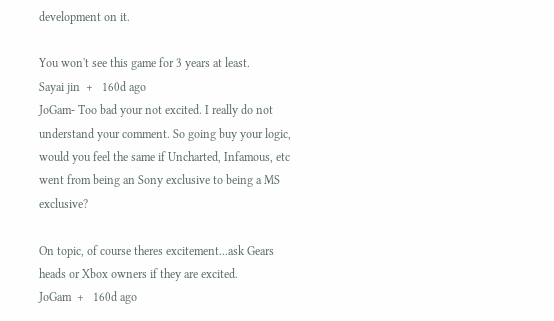development on it.

You won't see this game for 3 years at least.
Sayai jin  +   160d ago
JoGam- Too bad your not excited. I really do not understand your comment. So going buy your logic, would you feel the same if Uncharted, Infamous, etc went from being an Sony exclusive to being a MS exclusive?

On topic, of course theres excitement...ask Gears heads or Xbox owners if they are excited.
JoGam  +   160d ago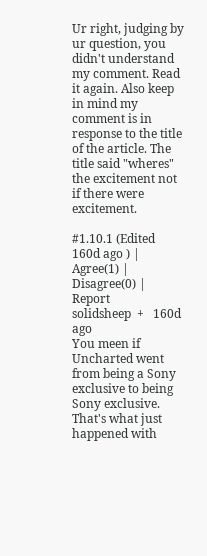Ur right, judging by ur question, you didn't understand my comment. Read it again. Also keep in mind my comment is in response to the title of the article. The title said "wheres" the excitement not if there were excitement.

#1.10.1 (Edited 160d ago ) | Agree(1) | Disagree(0) | Report
solidsheep  +   160d ago
You meen if Uncharted went from being a Sony exclusive to being Sony exclusive.
That's what just happened with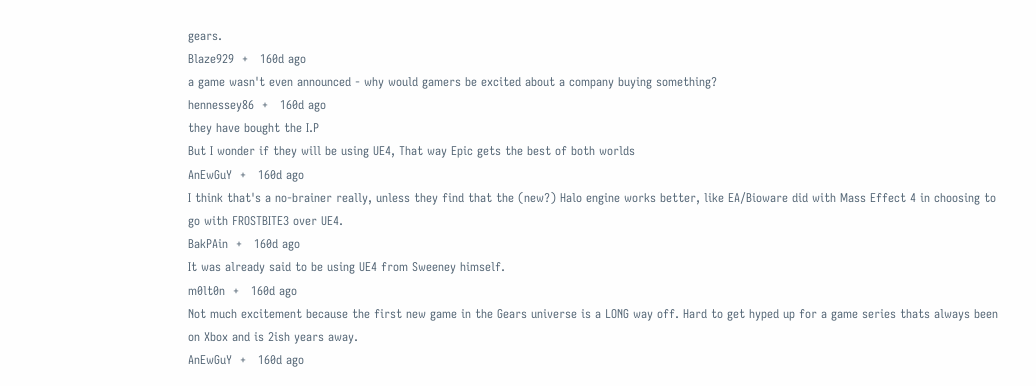gears.
Blaze929  +   160d ago
a game wasn't even announced - why would gamers be excited about a company buying something?
hennessey86  +   160d ago
they have bought the I.P
But I wonder if they will be using UE4, That way Epic gets the best of both worlds
AnEwGuY  +   160d ago
I think that's a no-brainer really, unless they find that the (new?) Halo engine works better, like EA/Bioware did with Mass Effect 4 in choosing to go with FROSTBITE3 over UE4.
BakPAin  +   160d ago
It was already said to be using UE4 from Sweeney himself.
m0lt0n  +   160d ago
Not much excitement because the first new game in the Gears universe is a LONG way off. Hard to get hyped up for a game series thats always been on Xbox and is 2ish years away.
AnEwGuY  +   160d ago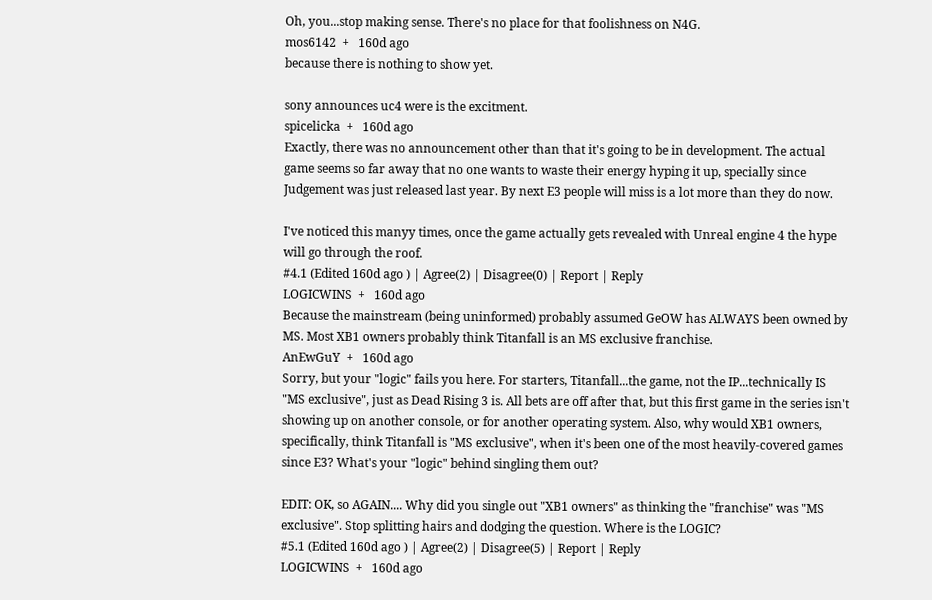Oh, you...stop making sense. There's no place for that foolishness on N4G.
mos6142  +   160d ago
because there is nothing to show yet.

sony announces uc4 were is the excitment.
spicelicka  +   160d ago
Exactly, there was no announcement other than that it's going to be in development. The actual game seems so far away that no one wants to waste their energy hyping it up, specially since Judgement was just released last year. By next E3 people will miss is a lot more than they do now.

I've noticed this manyy times, once the game actually gets revealed with Unreal engine 4 the hype will go through the roof.
#4.1 (Edited 160d ago ) | Agree(2) | Disagree(0) | Report | Reply
LOGICWINS  +   160d ago
Because the mainstream (being uninformed) probably assumed GeOW has ALWAYS been owned by MS. Most XB1 owners probably think Titanfall is an MS exclusive franchise.
AnEwGuY  +   160d ago
Sorry, but your "logic" fails you here. For starters, Titanfall...the game, not the IP...technically IS "MS exclusive", just as Dead Rising 3 is. All bets are off after that, but this first game in the series isn't showing up on another console, or for another operating system. Also, why would XB1 owners, specifically, think Titanfall is "MS exclusive", when it's been one of the most heavily-covered games since E3? What's your "logic" behind singling them out?

EDIT: OK, so AGAIN.... Why did you single out "XB1 owners" as thinking the "franchise" was "MS exclusive". Stop splitting hairs and dodging the question. Where is the LOGIC?
#5.1 (Edited 160d ago ) | Agree(2) | Disagree(5) | Report | Reply
LOGICWINS  +   160d ago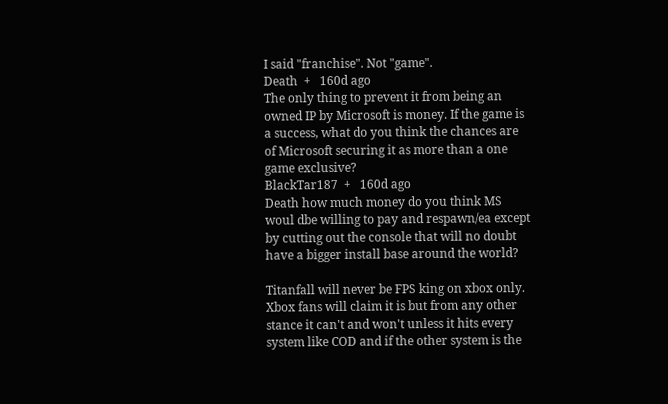I said "franchise". Not "game".
Death  +   160d ago
The only thing to prevent it from being an owned IP by Microsoft is money. If the game is a success, what do you think the chances are of Microsoft securing it as more than a one game exclusive?
BlackTar187  +   160d ago
Death how much money do you think MS woul dbe willing to pay and respawn/ea except by cutting out the console that will no doubt have a bigger install base around the world?

Titanfall will never be FPS king on xbox only. Xbox fans will claim it is but from any other stance it can't and won't unless it hits every system like COD and if the other system is the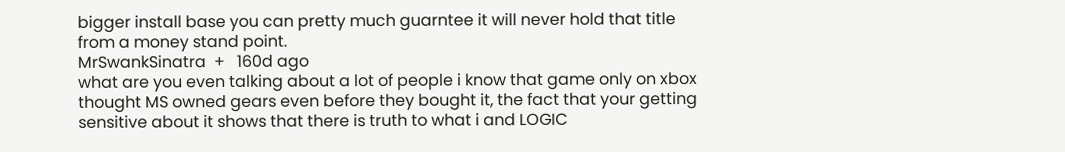bigger install base you can pretty much guarntee it will never hold that title from a money stand point.
MrSwankSinatra  +   160d ago
what are you even talking about a lot of people i know that game only on xbox thought MS owned gears even before they bought it, the fact that your getting sensitive about it shows that there is truth to what i and LOGIC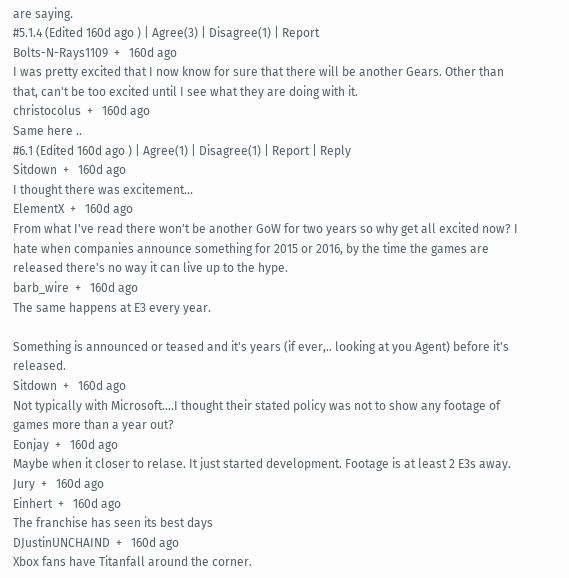are saying.
#5.1.4 (Edited 160d ago ) | Agree(3) | Disagree(1) | Report
Bolts-N-Rays1109  +   160d ago
I was pretty excited that I now know for sure that there will be another Gears. Other than that, can't be too excited until I see what they are doing with it.
christocolus  +   160d ago
Same here ..
#6.1 (Edited 160d ago ) | Agree(1) | Disagree(1) | Report | Reply
Sitdown  +   160d ago
I thought there was excitement...
ElementX  +   160d ago
From what I've read there won't be another GoW for two years so why get all excited now? I hate when companies announce something for 2015 or 2016, by the time the games are released there's no way it can live up to the hype.
barb_wire  +   160d ago
The same happens at E3 every year.

Something is announced or teased and it's years (if ever,.. looking at you Agent) before it's released.
Sitdown  +   160d ago
Not typically with Microsoft....I thought their stated policy was not to show any footage of games more than a year out?
Eonjay  +   160d ago
Maybe when it closer to relase. It just started development. Footage is at least 2 E3s away.
Jury  +   160d ago
Einhert  +   160d ago
The franchise has seen its best days
DJustinUNCHAIND  +   160d ago
Xbox fans have Titanfall around the corner.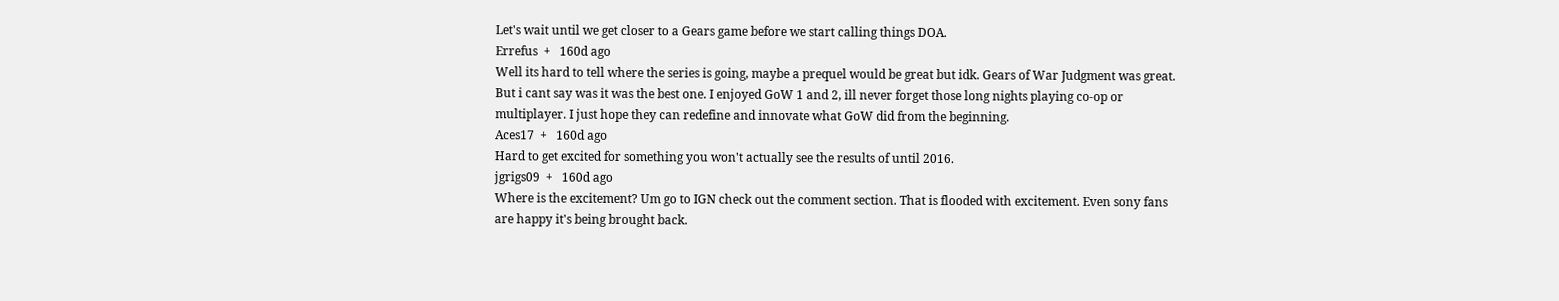Let's wait until we get closer to a Gears game before we start calling things DOA.
Errefus  +   160d ago
Well its hard to tell where the series is going, maybe a prequel would be great but idk. Gears of War Judgment was great. But i cant say was it was the best one. I enjoyed GoW 1 and 2, ill never forget those long nights playing co-op or multiplayer. I just hope they can redefine and innovate what GoW did from the beginning.
Aces17  +   160d ago
Hard to get excited for something you won't actually see the results of until 2016.
jgrigs09  +   160d ago
Where is the excitement? Um go to IGN check out the comment section. That is flooded with excitement. Even sony fans are happy it's being brought back.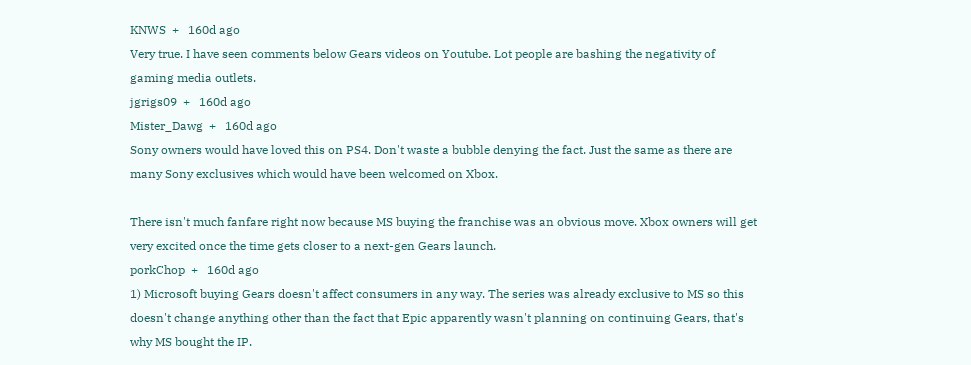KNWS  +   160d ago
Very true. I have seen comments below Gears videos on Youtube. Lot people are bashing the negativity of gaming media outlets.
jgrigs09  +   160d ago
Mister_Dawg  +   160d ago
Sony owners would have loved this on PS4. Don't waste a bubble denying the fact. Just the same as there are many Sony exclusives which would have been welcomed on Xbox.

There isn't much fanfare right now because MS buying the franchise was an obvious move. Xbox owners will get very excited once the time gets closer to a next-gen Gears launch.
porkChop  +   160d ago
1) Microsoft buying Gears doesn't affect consumers in any way. The series was already exclusive to MS so this doesn't change anything other than the fact that Epic apparently wasn't planning on continuing Gears, that's why MS bought the IP.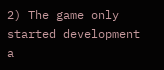2) The game only started development a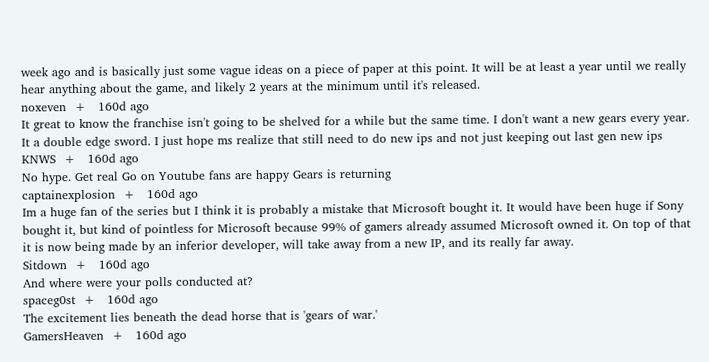week ago and is basically just some vague ideas on a piece of paper at this point. It will be at least a year until we really hear anything about the game, and likely 2 years at the minimum until it's released.
noxeven  +   160d ago
It great to know the franchise isn't going to be shelved for a while but the same time. I don't want a new gears every year. It a double edge sword. I just hope ms realize that still need to do new ips and not just keeping out last gen new ips
KNWS  +   160d ago
No hype. Get real Go on Youtube fans are happy Gears is returning
captainexplosion  +   160d ago
Im a huge fan of the series but I think it is probably a mistake that Microsoft bought it. It would have been huge if Sony bought it, but kind of pointless for Microsoft because 99% of gamers already assumed Microsoft owned it. On top of that it is now being made by an inferior developer, will take away from a new IP, and its really far away.
Sitdown  +   160d ago
And where were your polls conducted at?
spaceg0st  +   160d ago
The excitement lies beneath the dead horse that is 'gears of war.'
GamersHeaven  +   160d ago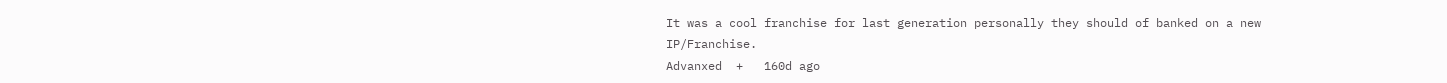It was a cool franchise for last generation personally they should of banked on a new IP/Franchise.
Advanxed  +   160d ago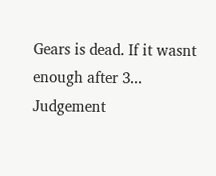Gears is dead. If it wasnt enough after 3... Judgement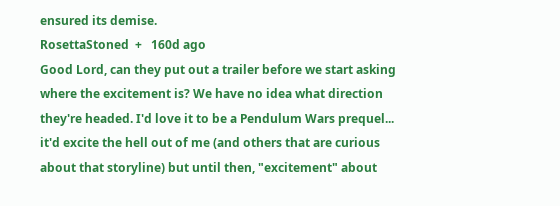ensured its demise.
RosettaStoned  +   160d ago
Good Lord, can they put out a trailer before we start asking where the excitement is? We have no idea what direction they're headed. I'd love it to be a Pendulum Wars prequel... it'd excite the hell out of me (and others that are curious about that storyline) but until then, "excitement" about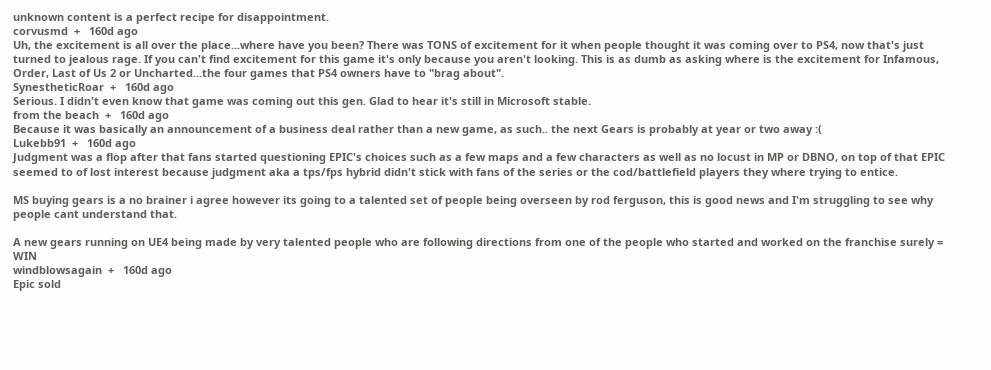unknown content is a perfect recipe for disappointment.
corvusmd  +   160d ago
Uh, the excitement is all over the place...where have you been? There was TONS of excitement for it when people thought it was coming over to PS4, now that's just turned to jealous rage. If you can't find excitement for this game it's only because you aren't looking. This is as dumb as asking where is the excitement for Infamous, Order, Last of Us 2 or Uncharted...the four games that PS4 owners have to "brag about".
SynestheticRoar  +   160d ago
Serious. I didn't even know that game was coming out this gen. Glad to hear it's still in Microsoft stable.
from the beach  +   160d ago
Because it was basically an announcement of a business deal rather than a new game, as such.. the next Gears is probably at year or two away :(
Lukebb91  +   160d ago
Judgment was a flop after that fans started questioning EPIC's choices such as a few maps and a few characters as well as no locust in MP or DBNO, on top of that EPIC seemed to of lost interest because judgment aka a tps/fps hybrid didn't stick with fans of the series or the cod/battlefield players they where trying to entice.

MS buying gears is a no brainer i agree however its going to a talented set of people being overseen by rod ferguson, this is good news and I'm struggling to see why people cant understand that.

A new gears running on UE4 being made by very talented people who are following directions from one of the people who started and worked on the franchise surely = WIN
windblowsagain  +   160d ago
Epic sold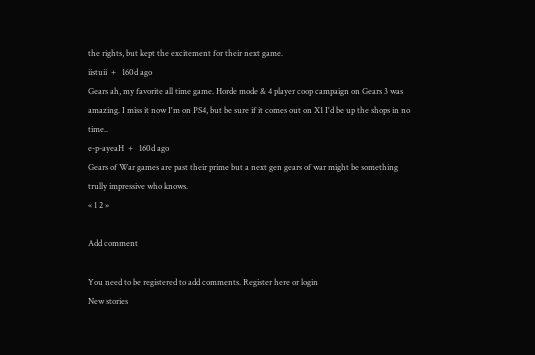the rights, but kept the excitement for their next game.
iistuii  +   160d ago
Gears ah, my favorite all time game. Horde mode & 4 player coop campaign on Gears 3 was amazing. I miss it now I'm on PS4, but be sure if it comes out on X1 I'd be up the shops in no time..
e-p-ayeaH  +   160d ago
Gears of War games are past their prime but a next gen gears of war might be something trully impressive who knows.
« 1 2 »

Add comment

You need to be registered to add comments. Register here or login
New stories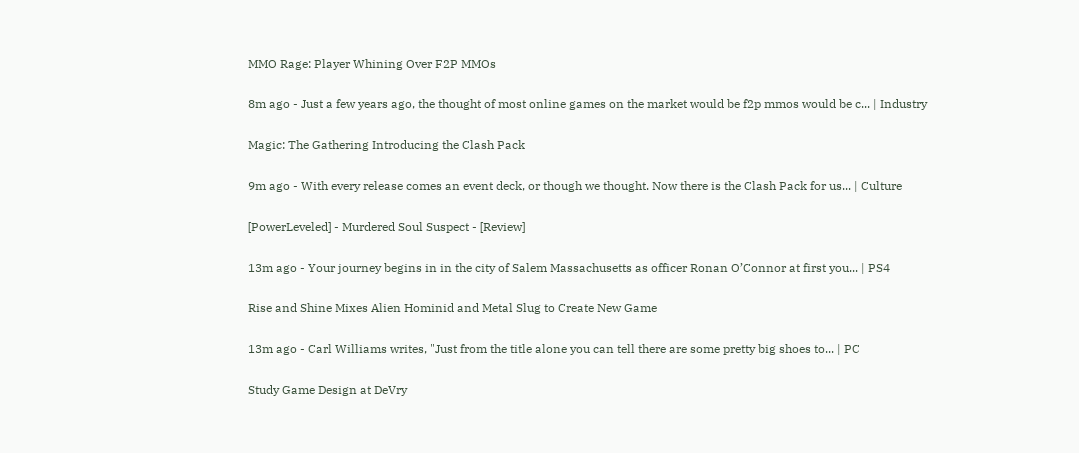MMO Rage: Player Whining Over F2P MMOs

8m ago - Just a few years ago, the thought of most online games on the market would be f2p mmos would be c... | Industry

Magic: The Gathering Introducing the Clash Pack

9m ago - With every release comes an event deck, or though we thought. Now there is the Clash Pack for us... | Culture

[PowerLeveled] - Murdered Soul Suspect - [Review]

13m ago - Your journey begins in in the city of Salem Massachusetts as officer Ronan O’Connor at first you... | PS4

Rise and Shine Mixes Alien Hominid and Metal Slug to Create New Game

13m ago - Carl Williams writes, "Just from the title alone you can tell there are some pretty big shoes to... | PC

Study Game Design at DeVry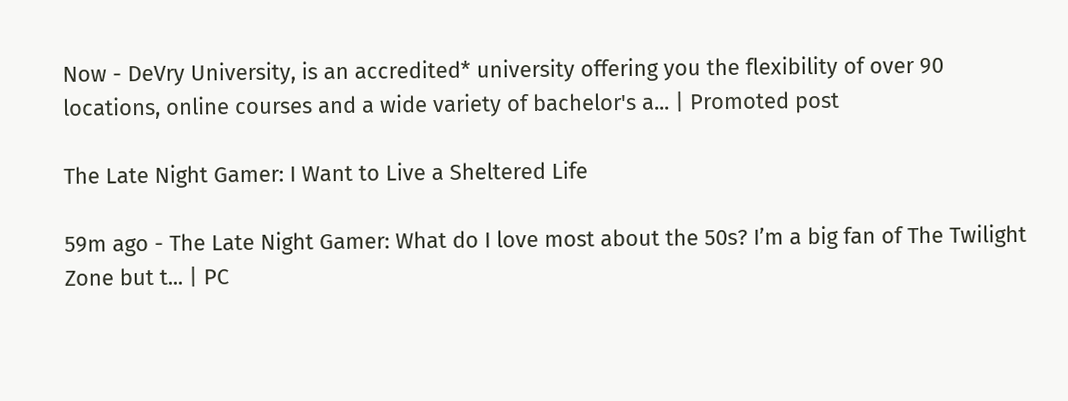Now - DeVry University, is an accredited* university offering you the flexibility of over 90 locations, online courses and a wide variety of bachelor's a... | Promoted post

The Late Night Gamer: I Want to Live a Sheltered Life

59m ago - The Late Night Gamer: What do I love most about the 50s? I’m a big fan of The Twilight Zone but t... | PC